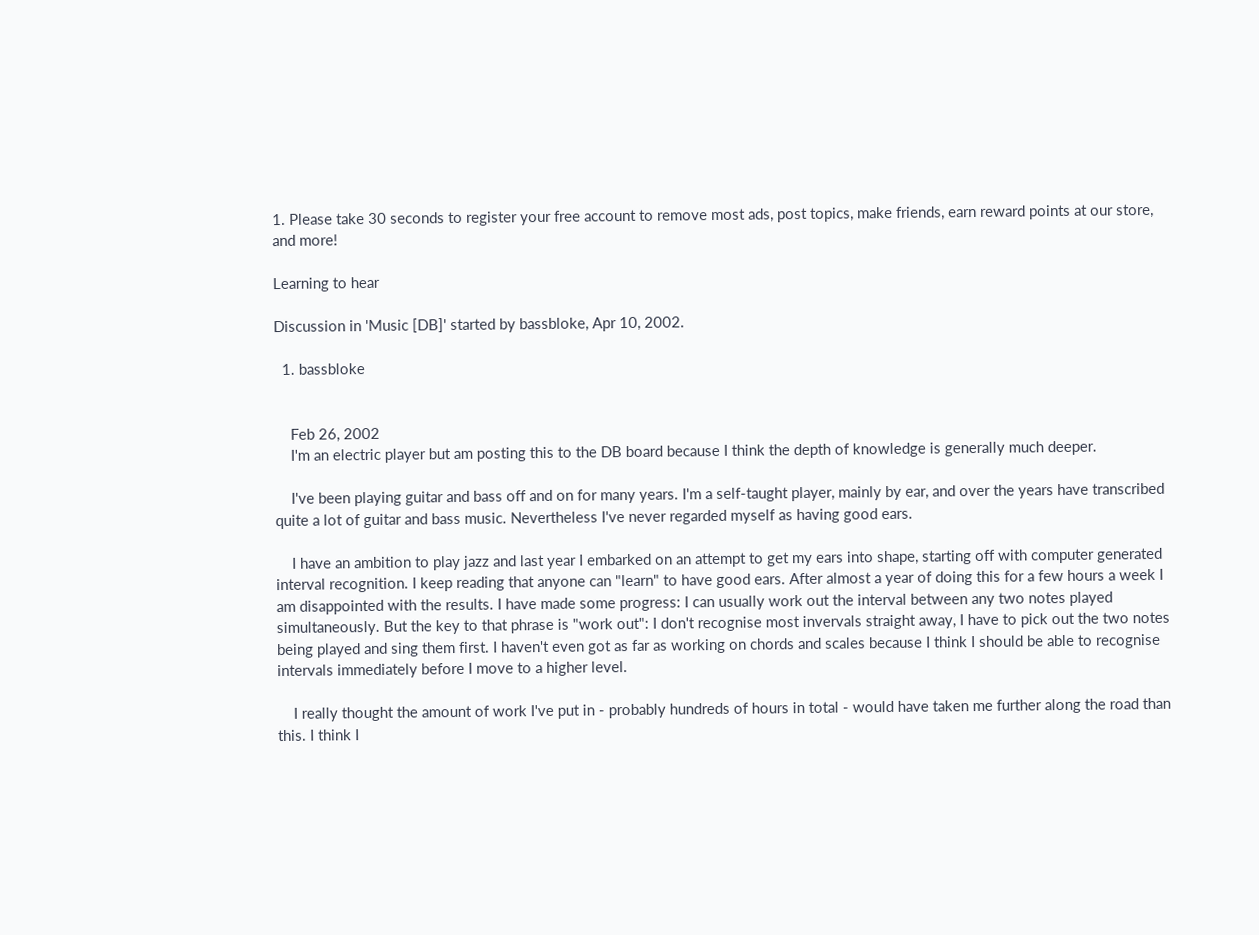1. Please take 30 seconds to register your free account to remove most ads, post topics, make friends, earn reward points at our store, and more!

Learning to hear

Discussion in 'Music [DB]' started by bassbloke, Apr 10, 2002.

  1. bassbloke


    Feb 26, 2002
    I'm an electric player but am posting this to the DB board because I think the depth of knowledge is generally much deeper.

    I've been playing guitar and bass off and on for many years. I'm a self-taught player, mainly by ear, and over the years have transcribed quite a lot of guitar and bass music. Nevertheless I've never regarded myself as having good ears.

    I have an ambition to play jazz and last year I embarked on an attempt to get my ears into shape, starting off with computer generated interval recognition. I keep reading that anyone can "learn" to have good ears. After almost a year of doing this for a few hours a week I am disappointed with the results. I have made some progress: I can usually work out the interval between any two notes played simultaneously. But the key to that phrase is "work out": I don't recognise most invervals straight away, I have to pick out the two notes being played and sing them first. I haven't even got as far as working on chords and scales because I think I should be able to recognise intervals immediately before I move to a higher level.

    I really thought the amount of work I've put in - probably hundreds of hours in total - would have taken me further along the road than this. I think I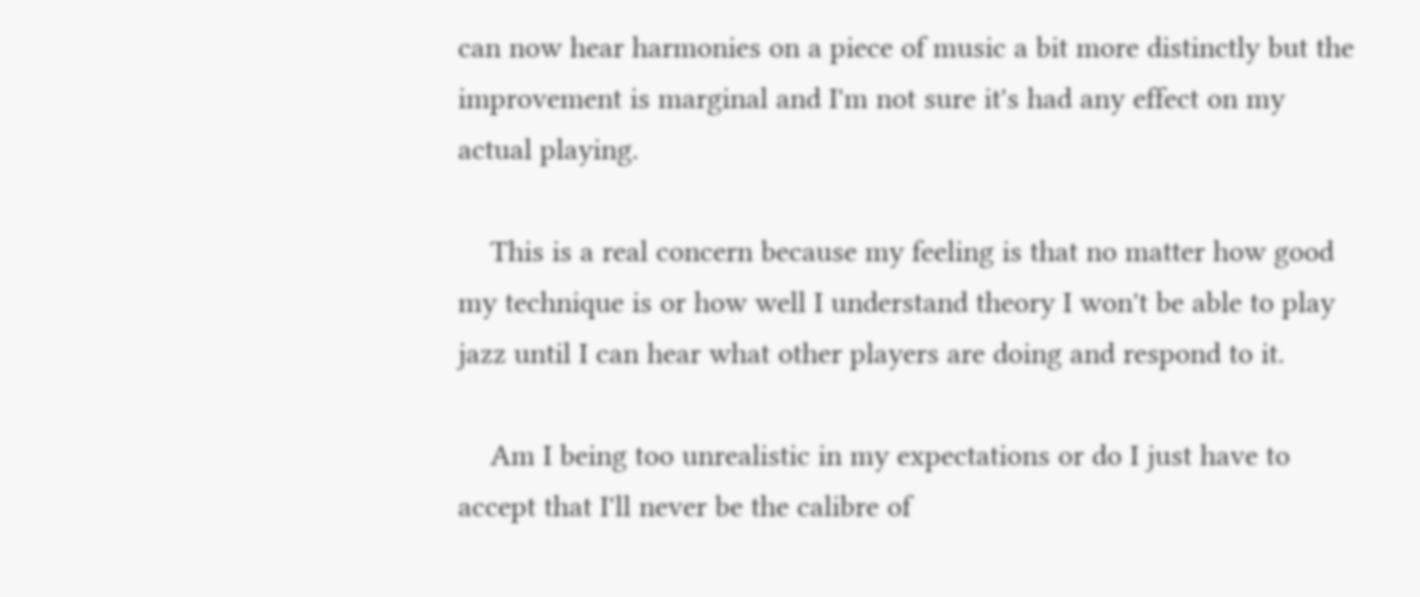can now hear harmonies on a piece of music a bit more distinctly but the improvement is marginal and I'm not sure it's had any effect on my actual playing.

    This is a real concern because my feeling is that no matter how good my technique is or how well I understand theory I won't be able to play jazz until I can hear what other players are doing and respond to it.

    Am I being too unrealistic in my expectations or do I just have to accept that I'll never be the calibre of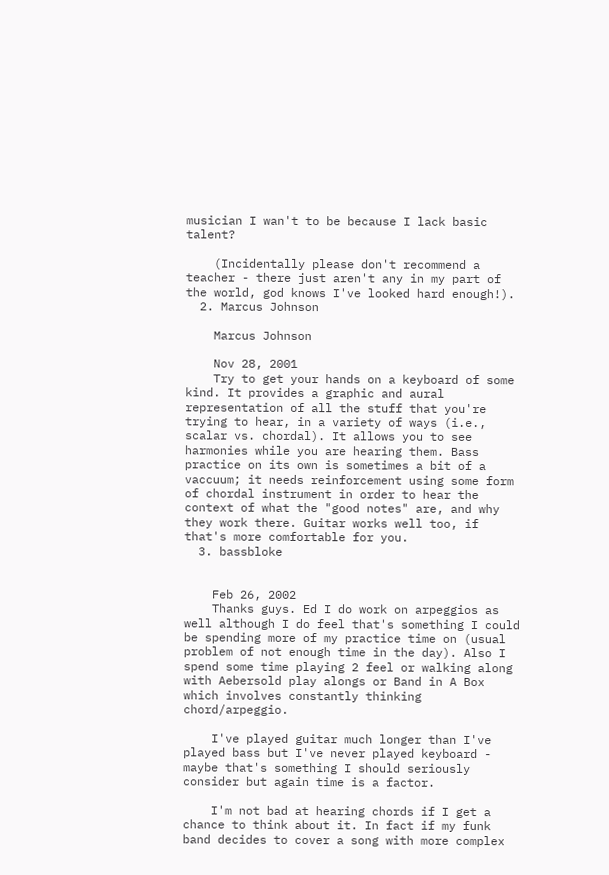musician I wan't to be because I lack basic talent?

    (Incidentally please don't recommend a teacher - there just aren't any in my part of the world, god knows I've looked hard enough!).
  2. Marcus Johnson

    Marcus Johnson

    Nov 28, 2001
    Try to get your hands on a keyboard of some kind. It provides a graphic and aural representation of all the stuff that you're trying to hear, in a variety of ways (i.e., scalar vs. chordal). It allows you to see harmonies while you are hearing them. Bass practice on its own is sometimes a bit of a vaccuum; it needs reinforcement using some form of chordal instrument in order to hear the context of what the "good notes" are, and why they work there. Guitar works well too, if that's more comfortable for you.
  3. bassbloke


    Feb 26, 2002
    Thanks guys. Ed I do work on arpeggios as well although I do feel that's something I could be spending more of my practice time on (usual problem of not enough time in the day). Also I spend some time playing 2 feel or walking along with Aebersold play alongs or Band in A Box which involves constantly thinking chord/arpeggio.

    I've played guitar much longer than I've played bass but I've never played keyboard - maybe that's something I should seriously consider but again time is a factor.

    I'm not bad at hearing chords if I get a chance to think about it. In fact if my funk band decides to cover a song with more complex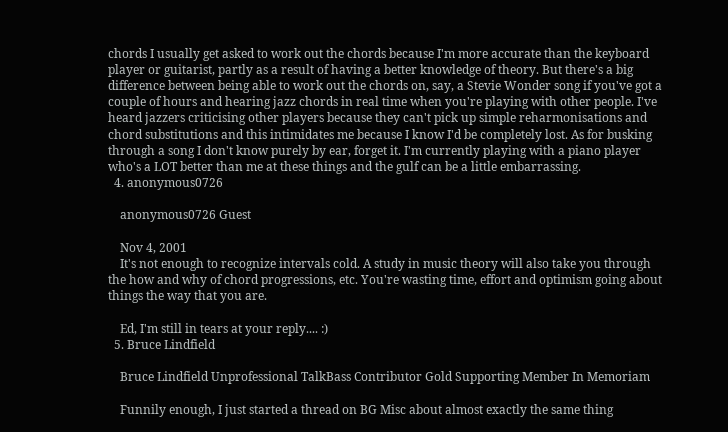chords I usually get asked to work out the chords because I'm more accurate than the keyboard player or guitarist, partly as a result of having a better knowledge of theory. But there's a big difference between being able to work out the chords on, say, a Stevie Wonder song if you've got a couple of hours and hearing jazz chords in real time when you're playing with other people. I've heard jazzers criticising other players because they can't pick up simple reharmonisations and chord substitutions and this intimidates me because I know I'd be completely lost. As for busking through a song I don't know purely by ear, forget it. I'm currently playing with a piano player who's a LOT better than me at these things and the gulf can be a little embarrassing.
  4. anonymous0726

    anonymous0726 Guest

    Nov 4, 2001
    It's not enough to recognize intervals cold. A study in music theory will also take you through the how and why of chord progressions, etc. You're wasting time, effort and optimism going about things the way that you are.

    Ed, I'm still in tears at your reply.... :)
  5. Bruce Lindfield

    Bruce Lindfield Unprofessional TalkBass Contributor Gold Supporting Member In Memoriam

    Funnily enough, I just started a thread on BG Misc about almost exactly the same thing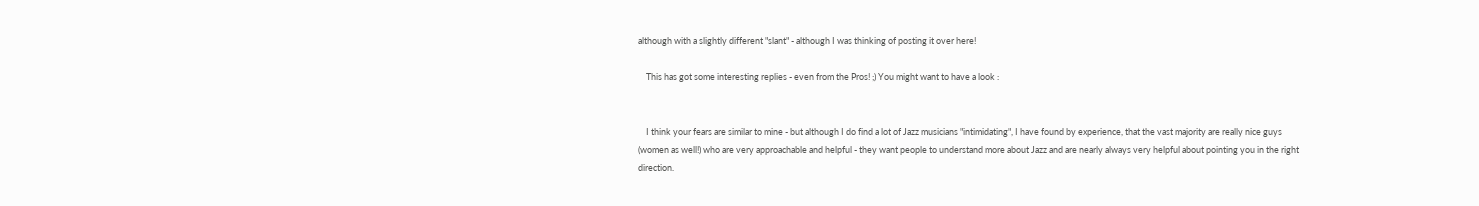although with a slightly different "slant" - although I was thinking of posting it over here!

    This has got some interesting replies - even from the Pros! ;) You might want to have a look :


    I think your fears are similar to mine - but although I do find a lot of Jazz musicians "intimidating", I have found by experience, that the vast majority are really nice guys (women as well!) who are very approachable and helpful - they want people to understand more about Jazz and are nearly always very helpful about pointing you in the right direction.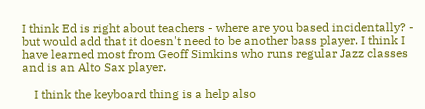I think Ed is right about teachers - where are you based incidentally? - but would add that it doesn't need to be another bass player. I think I have learned most from Geoff Simkins who runs regular Jazz classes and is an Alto Sax player.

    I think the keyboard thing is a help also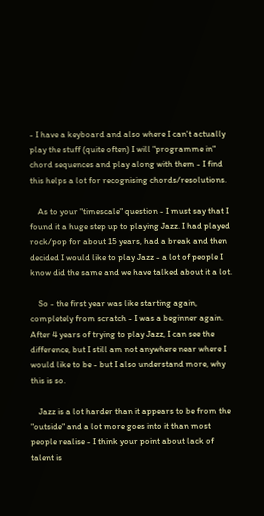- I have a keyboard and also where I can't actually play the stuff (quite often) I will "programme in" chord sequences and play along with them - I find this helps a lot for recognising chords/resolutions.

    As to your "timescale" question - I must say that I found it a huge step up to playing Jazz. I had played rock/pop for about 15 years, had a break and then decided I would like to play Jazz - a lot of people I know did the same and we have talked about it a lot.

    So - the first year was like starting again, completely from scratch - I was a beginner again. After 4 years of trying to play Jazz, I can see the difference, but I still am not anywhere near where I would like to be - but I also understand more, why this is so.

    Jazz is a lot harder than it appears to be from the "outside" and a lot more goes into it than most people realise - I think your point about lack of talent is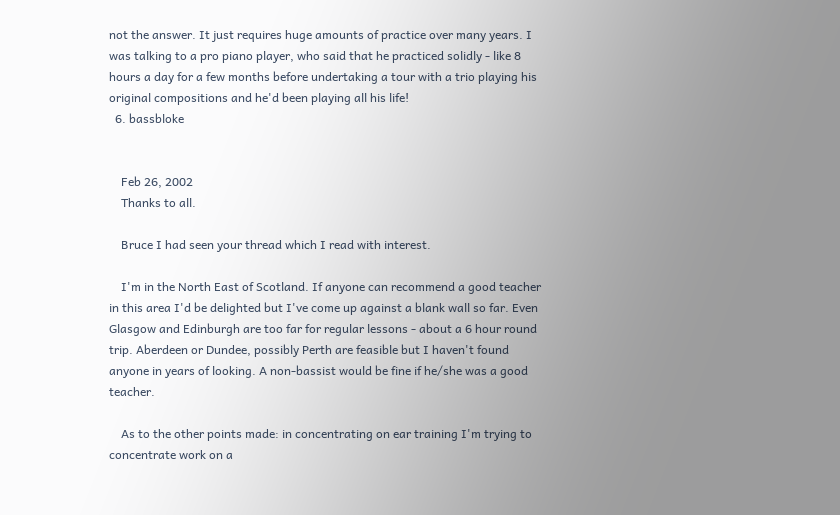not the answer. It just requires huge amounts of practice over many years. I was talking to a pro piano player, who said that he practiced solidly - like 8 hours a day for a few months before undertaking a tour with a trio playing his original compositions and he'd been playing all his life!
  6. bassbloke


    Feb 26, 2002
    Thanks to all.

    Bruce I had seen your thread which I read with interest.

    I'm in the North East of Scotland. If anyone can recommend a good teacher in this area I'd be delighted but I've come up against a blank wall so far. Even Glasgow and Edinburgh are too far for regular lessons - about a 6 hour round trip. Aberdeen or Dundee, possibly Perth are feasible but I haven't found anyone in years of looking. A non-bassist would be fine if he/she was a good teacher.

    As to the other points made: in concentrating on ear training I'm trying to concentrate work on a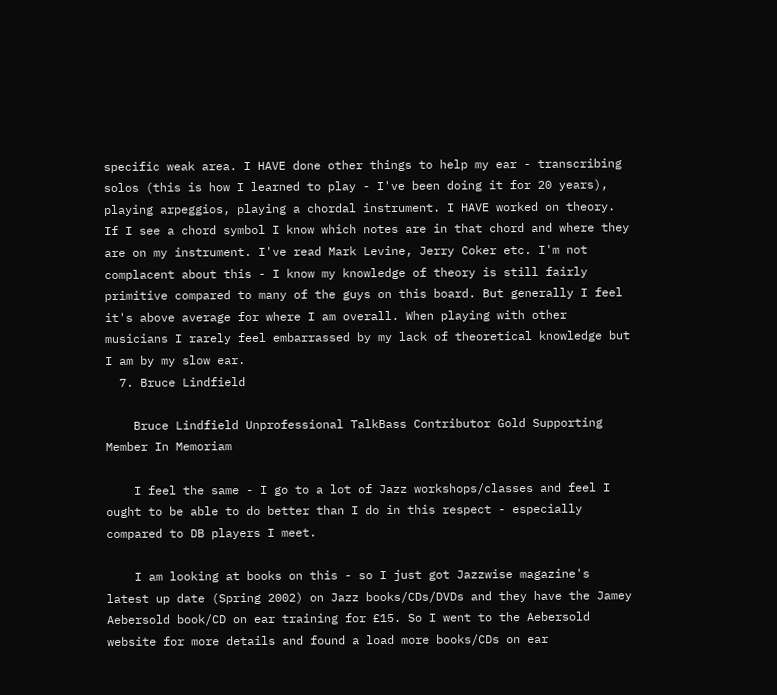specific weak area. I HAVE done other things to help my ear - transcribing solos (this is how I learned to play - I've been doing it for 20 years), playing arpeggios, playing a chordal instrument. I HAVE worked on theory. If I see a chord symbol I know which notes are in that chord and where they are on my instrument. I've read Mark Levine, Jerry Coker etc. I'm not complacent about this - I know my knowledge of theory is still fairly primitive compared to many of the guys on this board. But generally I feel it's above average for where I am overall. When playing with other musicians I rarely feel embarrassed by my lack of theoretical knowledge but I am by my slow ear.
  7. Bruce Lindfield

    Bruce Lindfield Unprofessional TalkBass Contributor Gold Supporting Member In Memoriam

    I feel the same - I go to a lot of Jazz workshops/classes and feel I ought to be able to do better than I do in this respect - especially compared to DB players I meet.

    I am looking at books on this - so I just got Jazzwise magazine's latest up date (Spring 2002) on Jazz books/CDs/DVDs and they have the Jamey Aebersold book/CD on ear training for £15. So I went to the Aebersold website for more details and found a load more books/CDs on ear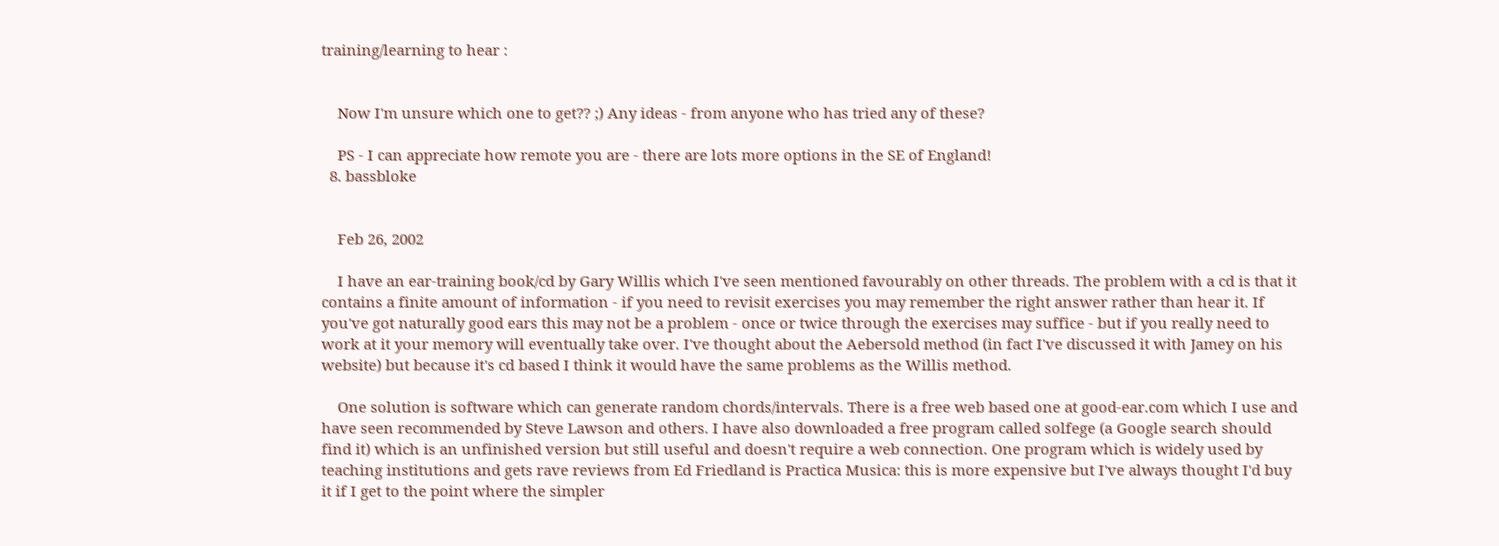training/learning to hear :


    Now I'm unsure which one to get?? ;) Any ideas - from anyone who has tried any of these?

    PS - I can appreciate how remote you are - there are lots more options in the SE of England!
  8. bassbloke


    Feb 26, 2002

    I have an ear-training book/cd by Gary Willis which I've seen mentioned favourably on other threads. The problem with a cd is that it contains a finite amount of information - if you need to revisit exercises you may remember the right answer rather than hear it. If you've got naturally good ears this may not be a problem - once or twice through the exercises may suffice - but if you really need to work at it your memory will eventually take over. I've thought about the Aebersold method (in fact I've discussed it with Jamey on his website) but because it's cd based I think it would have the same problems as the Willis method.

    One solution is software which can generate random chords/intervals. There is a free web based one at good-ear.com which I use and have seen recommended by Steve Lawson and others. I have also downloaded a free program called solfege (a Google search should find it) which is an unfinished version but still useful and doesn't require a web connection. One program which is widely used by teaching institutions and gets rave reviews from Ed Friedland is Practica Musica: this is more expensive but I've always thought I'd buy it if I get to the point where the simpler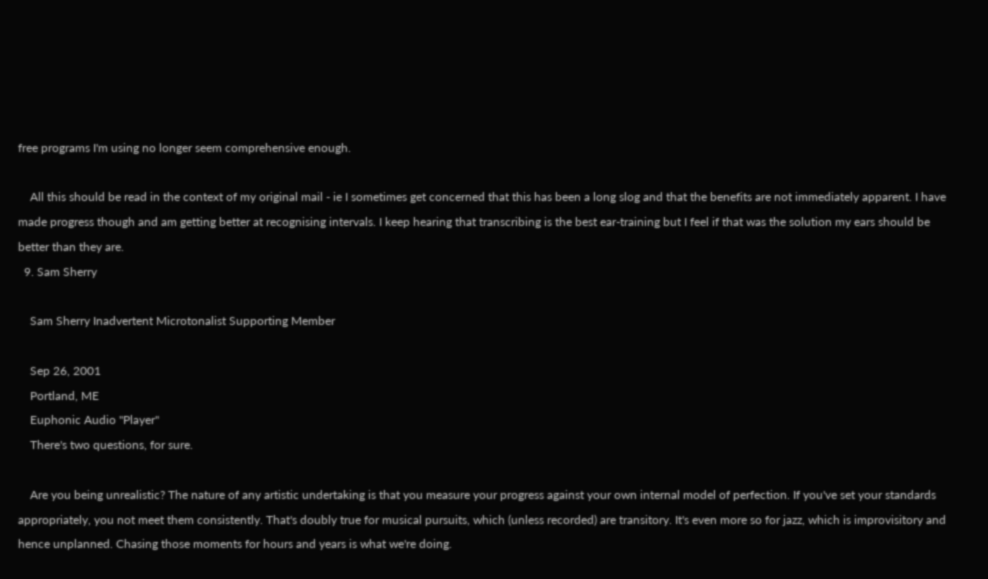free programs I'm using no longer seem comprehensive enough.

    All this should be read in the context of my original mail - ie I sometimes get concerned that this has been a long slog and that the benefits are not immediately apparent. I have made progress though and am getting better at recognising intervals. I keep hearing that transcribing is the best ear-training but I feel if that was the solution my ears should be better than they are.
  9. Sam Sherry

    Sam Sherry Inadvertent Microtonalist Supporting Member

    Sep 26, 2001
    Portland, ME
    Euphonic Audio "Player"
    There's two questions, for sure.

    Are you being unrealistic? The nature of any artistic undertaking is that you measure your progress against your own internal model of perfection. If you've set your standards appropriately, you not meet them consistently. That's doubly true for musical pursuits, which (unless recorded) are transitory. It's even more so for jazz, which is improvisitory and hence unplanned. Chasing those moments for hours and years is what we're doing.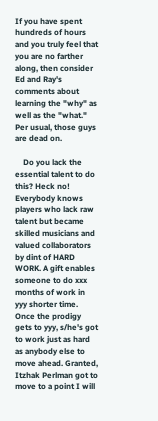If you have spent hundreds of hours and you truly feel that you are no farther along, then consider Ed and Ray's comments about learning the "why" as well as the "what." Per usual, those guys are dead on.

    Do you lack the essential talent to do this? Heck no! Everybody knows players who lack raw talent but became skilled musicians and valued collaborators by dint of HARD WORK. A gift enables someone to do xxx months of work in yyy shorter time. Once the prodigy gets to yyy, s/he's got to work just as hard as anybody else to move ahead. Granted, Itzhak Perlman got to move to a point I will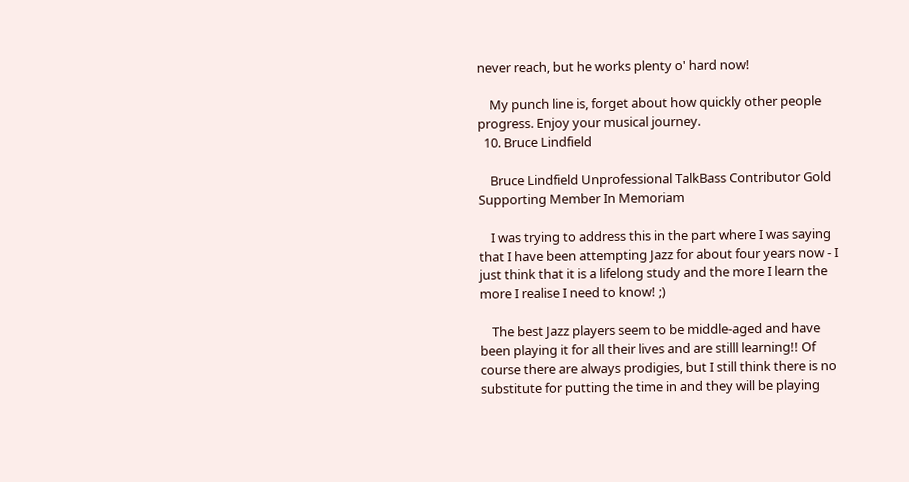never reach, but he works plenty o' hard now!

    My punch line is, forget about how quickly other people progress. Enjoy your musical journey.
  10. Bruce Lindfield

    Bruce Lindfield Unprofessional TalkBass Contributor Gold Supporting Member In Memoriam

    I was trying to address this in the part where I was saying that I have been attempting Jazz for about four years now - I just think that it is a lifelong study and the more I learn the more I realise I need to know! ;)

    The best Jazz players seem to be middle-aged and have been playing it for all their lives and are stilll learning!! Of course there are always prodigies, but I still think there is no substitute for putting the time in and they will be playing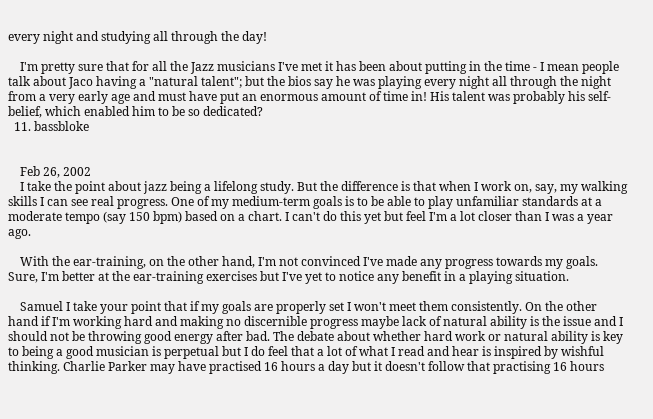every night and studying all through the day!

    I'm pretty sure that for all the Jazz musicians I've met it has been about putting in the time - I mean people talk about Jaco having a "natural talent"; but the bios say he was playing every night all through the night from a very early age and must have put an enormous amount of time in! His talent was probably his self-belief, which enabled him to be so dedicated?
  11. bassbloke


    Feb 26, 2002
    I take the point about jazz being a lifelong study. But the difference is that when I work on, say, my walking skills I can see real progress. One of my medium-term goals is to be able to play unfamiliar standards at a moderate tempo (say 150 bpm) based on a chart. I can't do this yet but feel I'm a lot closer than I was a year ago.

    With the ear-training, on the other hand, I'm not convinced I've made any progress towards my goals. Sure, I'm better at the ear-training exercises but I've yet to notice any benefit in a playing situation.

    Samuel I take your point that if my goals are properly set I won't meet them consistently. On the other hand if I'm working hard and making no discernible progress maybe lack of natural ability is the issue and I should not be throwing good energy after bad. The debate about whether hard work or natural ability is key to being a good musician is perpetual but I do feel that a lot of what I read and hear is inspired by wishful thinking. Charlie Parker may have practised 16 hours a day but it doesn't follow that practising 16 hours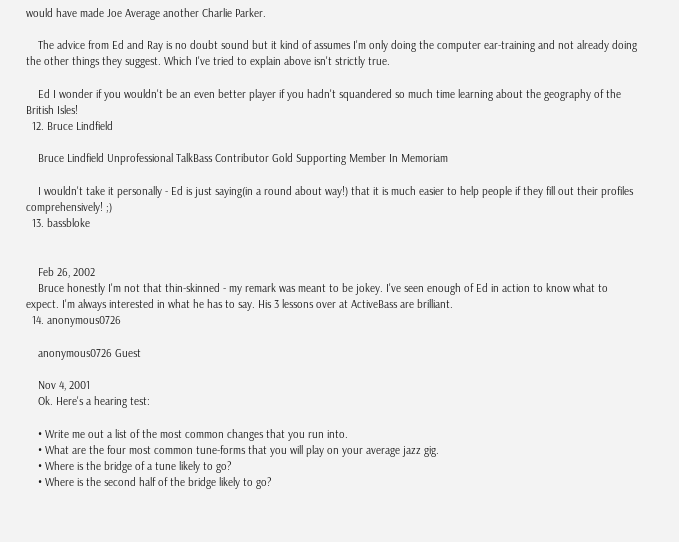would have made Joe Average another Charlie Parker.

    The advice from Ed and Ray is no doubt sound but it kind of assumes I'm only doing the computer ear-training and not already doing the other things they suggest. Which I've tried to explain above isn't strictly true.

    Ed I wonder if you wouldn't be an even better player if you hadn't squandered so much time learning about the geography of the British Isles!
  12. Bruce Lindfield

    Bruce Lindfield Unprofessional TalkBass Contributor Gold Supporting Member In Memoriam

    I wouldn't take it personally - Ed is just saying(in a round about way!) that it is much easier to help people if they fill out their profiles comprehensively! ;)
  13. bassbloke


    Feb 26, 2002
    Bruce honestly I'm not that thin-skinned - my remark was meant to be jokey. I've seen enough of Ed in action to know what to expect. I'm always interested in what he has to say. His 3 lessons over at ActiveBass are brilliant.
  14. anonymous0726

    anonymous0726 Guest

    Nov 4, 2001
    Ok. Here's a hearing test:

    • Write me out a list of the most common changes that you run into.
    • What are the four most common tune-forms that you will play on your average jazz gig.
    • Where is the bridge of a tune likely to go?
    • Where is the second half of the bridge likely to go?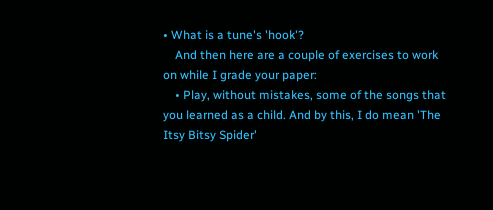• What is a tune's 'hook'?
    And then here are a couple of exercises to work on while I grade your paper:
    • Play, without mistakes, some of the songs that you learned as a child. And by this, I do mean 'The Itsy Bitsy Spider'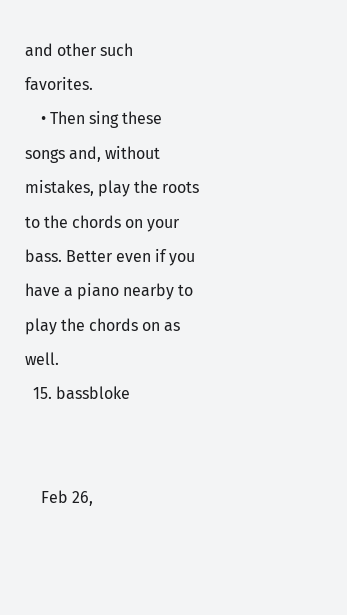and other such favorites.
    • Then sing these songs and, without mistakes, play the roots to the chords on your bass. Better even if you have a piano nearby to play the chords on as well.
  15. bassbloke


    Feb 26,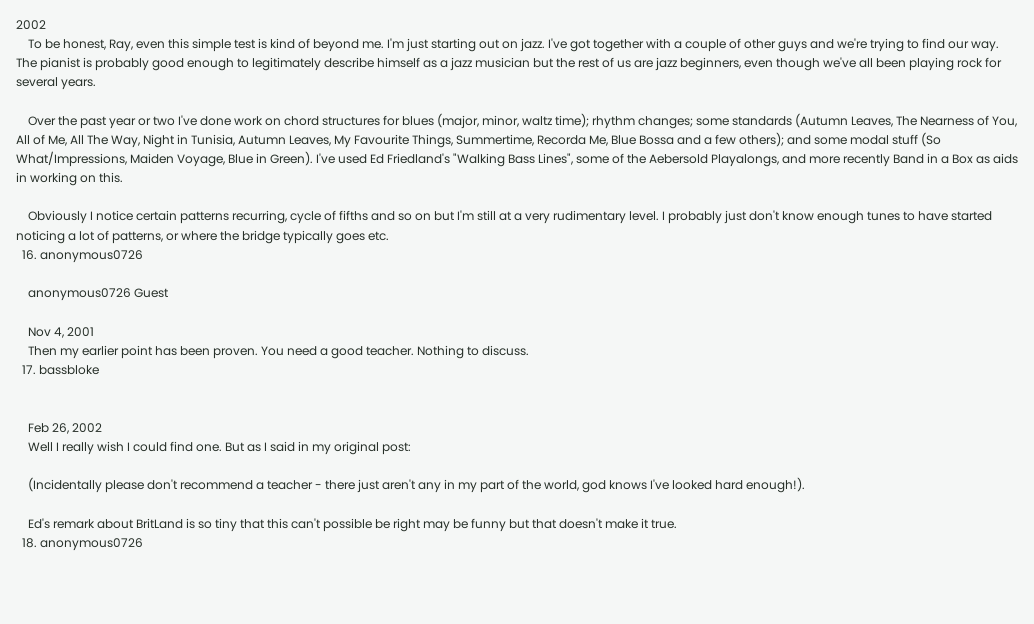2002
    To be honest, Ray, even this simple test is kind of beyond me. I'm just starting out on jazz. I've got together with a couple of other guys and we're trying to find our way. The pianist is probably good enough to legitimately describe himself as a jazz musician but the rest of us are jazz beginners, even though we've all been playing rock for several years.

    Over the past year or two I've done work on chord structures for blues (major, minor, waltz time); rhythm changes; some standards (Autumn Leaves, The Nearness of You, All of Me, All The Way, Night in Tunisia, Autumn Leaves, My Favourite Things, Summertime, Recorda Me, Blue Bossa and a few others); and some modal stuff (So What/Impressions, Maiden Voyage, Blue in Green). I've used Ed Friedland's "Walking Bass Lines", some of the Aebersold Playalongs, and more recently Band in a Box as aids in working on this.

    Obviously I notice certain patterns recurring, cycle of fifths and so on but I'm still at a very rudimentary level. I probably just don't know enough tunes to have started noticing a lot of patterns, or where the bridge typically goes etc.
  16. anonymous0726

    anonymous0726 Guest

    Nov 4, 2001
    Then my earlier point has been proven. You need a good teacher. Nothing to discuss.
  17. bassbloke


    Feb 26, 2002
    Well I really wish I could find one. But as I said in my original post:

    (Incidentally please don't recommend a teacher - there just aren't any in my part of the world, god knows I've looked hard enough!).

    Ed's remark about BritLand is so tiny that this can't possible be right may be funny but that doesn't make it true.
  18. anonymous0726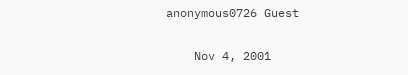anonymous0726 Guest

    Nov 4, 2001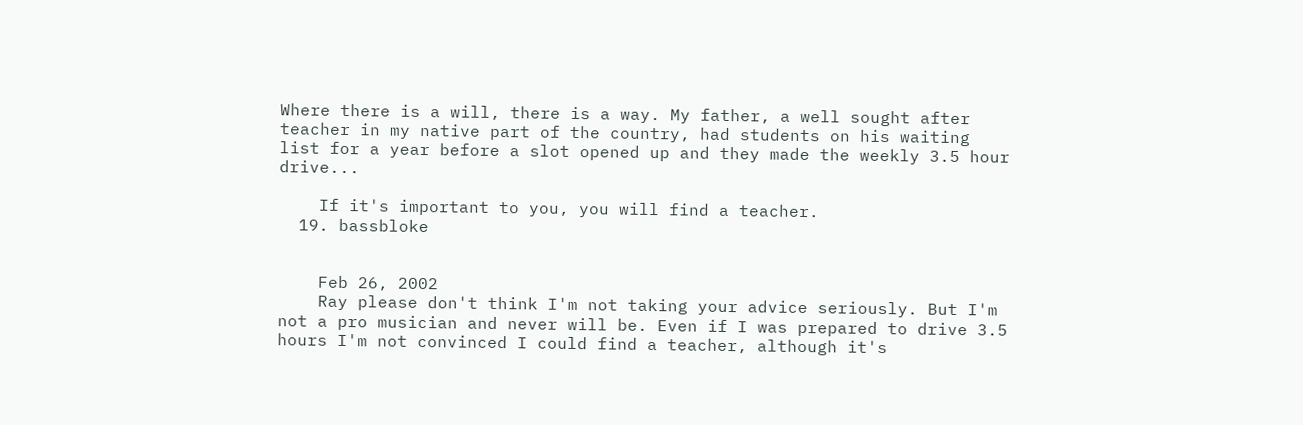Where there is a will, there is a way. My father, a well sought after teacher in my native part of the country, had students on his waiting list for a year before a slot opened up and they made the weekly 3.5 hour drive...

    If it's important to you, you will find a teacher.
  19. bassbloke


    Feb 26, 2002
    Ray please don't think I'm not taking your advice seriously. But I'm not a pro musician and never will be. Even if I was prepared to drive 3.5 hours I'm not convinced I could find a teacher, although it's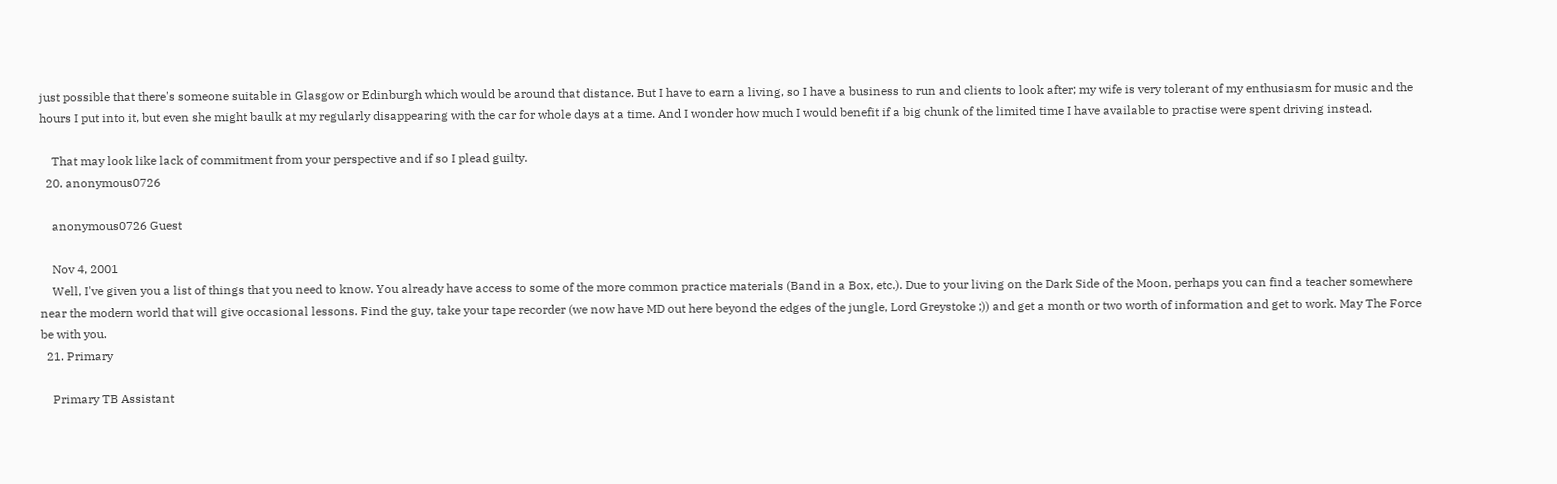just possible that there's someone suitable in Glasgow or Edinburgh which would be around that distance. But I have to earn a living, so I have a business to run and clients to look after; my wife is very tolerant of my enthusiasm for music and the hours I put into it, but even she might baulk at my regularly disappearing with the car for whole days at a time. And I wonder how much I would benefit if a big chunk of the limited time I have available to practise were spent driving instead.

    That may look like lack of commitment from your perspective and if so I plead guilty.
  20. anonymous0726

    anonymous0726 Guest

    Nov 4, 2001
    Well, I've given you a list of things that you need to know. You already have access to some of the more common practice materials (Band in a Box, etc.). Due to your living on the Dark Side of the Moon, perhaps you can find a teacher somewhere near the modern world that will give occasional lessons. Find the guy, take your tape recorder (we now have MD out here beyond the edges of the jungle, Lord Greystoke ;)) and get a month or two worth of information and get to work. May The Force be with you.
  21. Primary

    Primary TB Assistant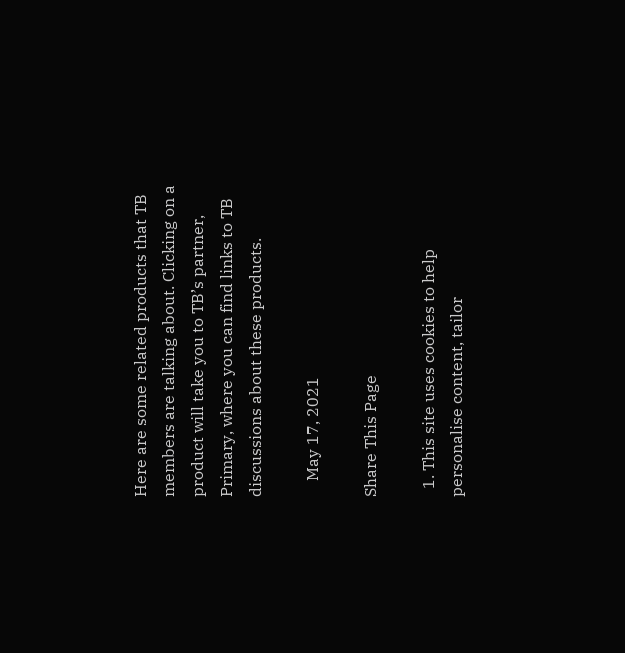Here are some related products that TB members are talking about. Clicking on a product will take you to TB’s partner, Primary, where you can find links to TB discussions about these products.

    May 17, 2021

Share This Page

  1. This site uses cookies to help personalise content, tailor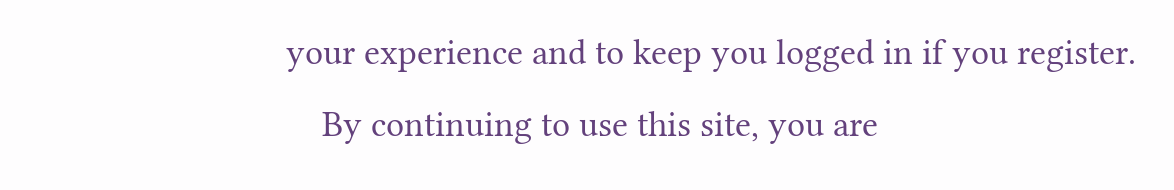your experience and to keep you logged in if you register.
    By continuing to use this site, you are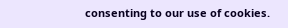consenting to our use of cookies.